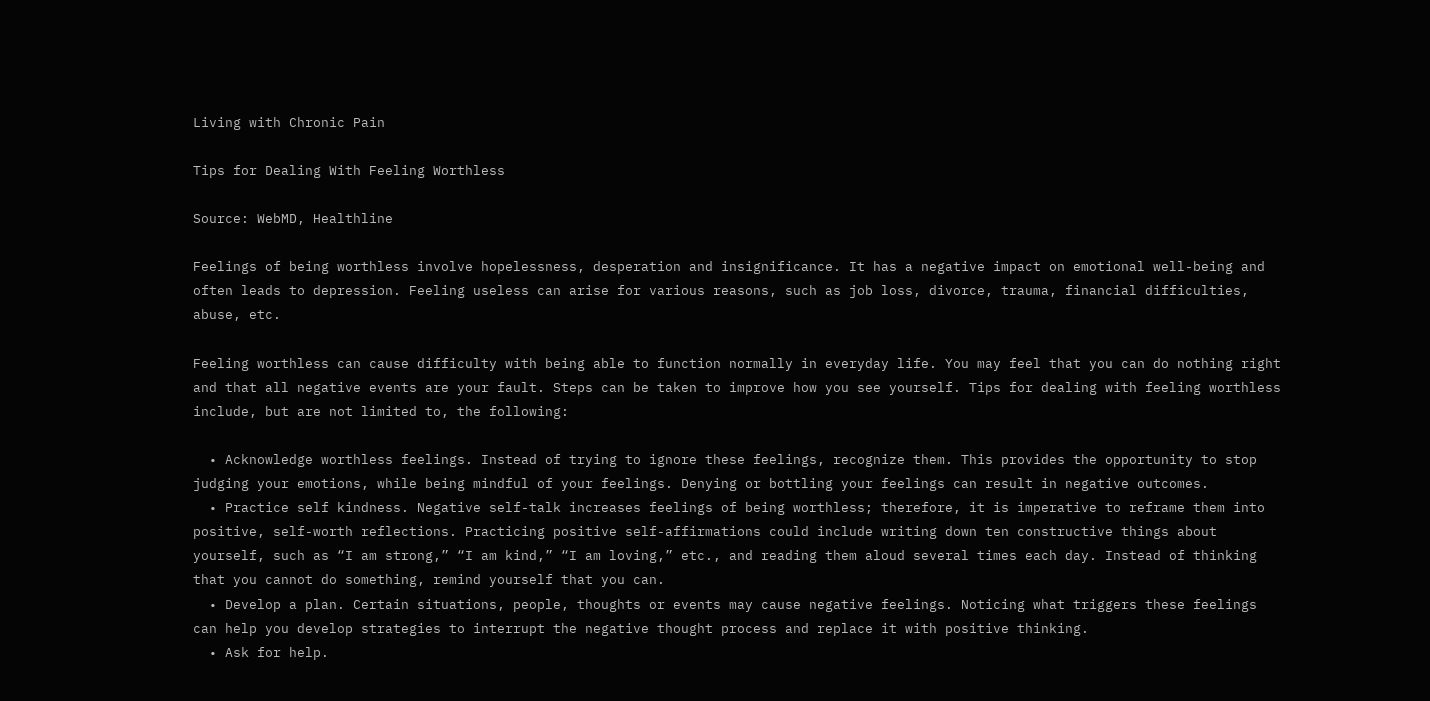Living with Chronic Pain

Tips for Dealing With Feeling Worthless

Source: WebMD, Healthline

Feelings of being worthless involve hopelessness, desperation and insignificance. It has a negative impact on emotional well-being and often leads to depression. Feeling useless can arise for various reasons, such as job loss, divorce, trauma, financial difficulties, abuse, etc.

Feeling worthless can cause difficulty with being able to function normally in everyday life. You may feel that you can do nothing right and that all negative events are your fault. Steps can be taken to improve how you see yourself. Tips for dealing with feeling worthless include, but are not limited to, the following:

  • Acknowledge worthless feelings. Instead of trying to ignore these feelings, recognize them. This provides the opportunity to stop judging your emotions, while being mindful of your feelings. Denying or bottling your feelings can result in negative outcomes.
  • Practice self kindness. Negative self-talk increases feelings of being worthless; therefore, it is imperative to reframe them into positive, self-worth reflections. Practicing positive self-affirmations could include writing down ten constructive things about yourself, such as “I am strong,” “I am kind,” “I am loving,” etc., and reading them aloud several times each day. Instead of thinking that you cannot do something, remind yourself that you can.
  • Develop a plan. Certain situations, people, thoughts or events may cause negative feelings. Noticing what triggers these feelings can help you develop strategies to interrupt the negative thought process and replace it with positive thinking.
  • Ask for help.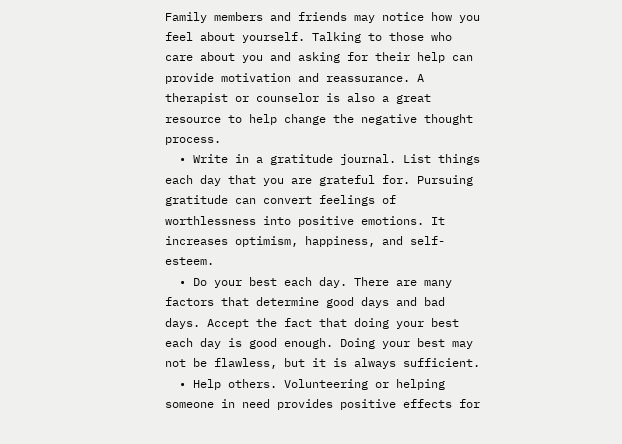Family members and friends may notice how you feel about yourself. Talking to those who care about you and asking for their help can provide motivation and reassurance. A therapist or counselor is also a great resource to help change the negative thought process.
  • Write in a gratitude journal. List things each day that you are grateful for. Pursuing gratitude can convert feelings of worthlessness into positive emotions. It increases optimism, happiness, and self-esteem.
  • Do your best each day. There are many factors that determine good days and bad days. Accept the fact that doing your best each day is good enough. Doing your best may not be flawless, but it is always sufficient.
  • Help others. Volunteering or helping someone in need provides positive effects for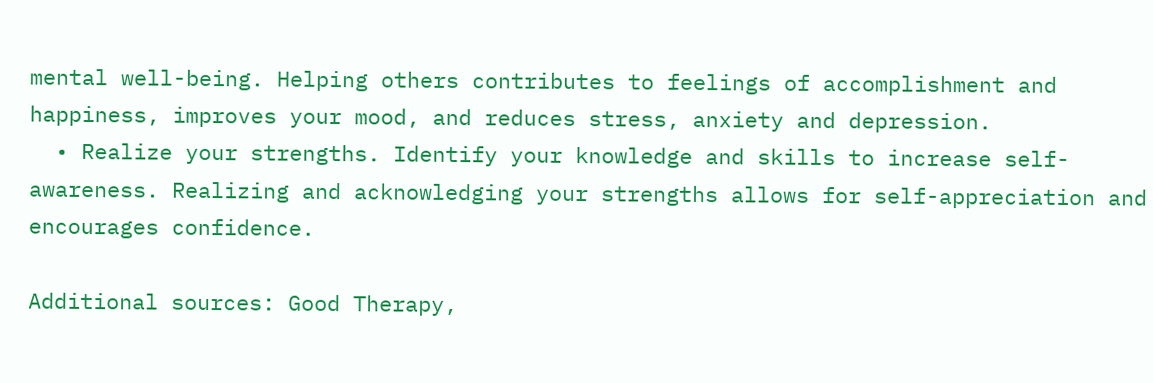mental well-being. Helping others contributes to feelings of accomplishment and happiness, improves your mood, and reduces stress, anxiety and depression.
  • Realize your strengths. Identify your knowledge and skills to increase self-awareness. Realizing and acknowledging your strengths allows for self-appreciation and encourages confidence.

Additional sources: Good Therapy,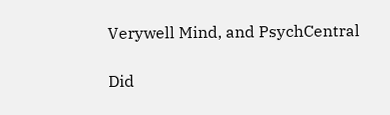Verywell Mind, and PsychCentral

Did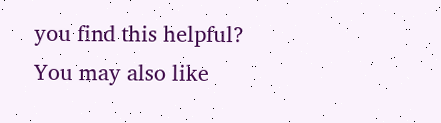you find this helpful?
You may also like